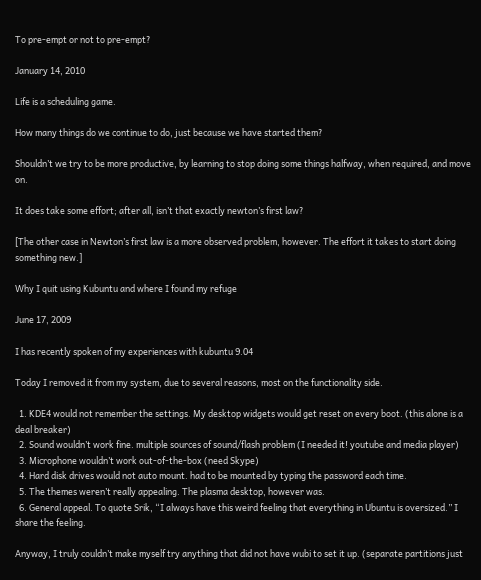To pre-empt or not to pre-empt?

January 14, 2010

Life is a scheduling game.

How many things do we continue to do, just because we have started them?

Shouldn’t we try to be more productive, by learning to stop doing some things halfway, when required, and move on.

It does take some effort; after all, isn’t that exactly newton’s first law?

[The other case in Newton’s first law is a more observed problem, however. The effort it takes to start doing something new.]

Why I quit using Kubuntu and where I found my refuge

June 17, 2009

I has recently spoken of my experiences with kubuntu 9.04

Today I removed it from my system, due to several reasons, most on the functionality side.

  1. KDE4 would not remember the settings. My desktop widgets would get reset on every boot. (this alone is a deal breaker)
  2. Sound wouldn’t work fine. multiple sources of sound/flash problem (I needed it! youtube and media player)
  3. Microphone wouldn’t work out-of-the-box (need Skype)
  4. Hard disk drives would not auto mount. had to be mounted by typing the password each time.
  5. The themes weren’t really appealing. The plasma desktop, however was.
  6. General appeal. To quote Srik, “I always have this weird feeling that everything in Ubuntu is oversized.” I share the feeling.

Anyway, I truly couldn’t make myself try anything that did not have wubi to set it up. (separate partitions just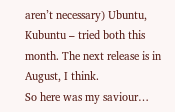aren’t necessary) Ubuntu, Kubuntu – tried both this month. The next release is in August, I think.
So here was my saviour…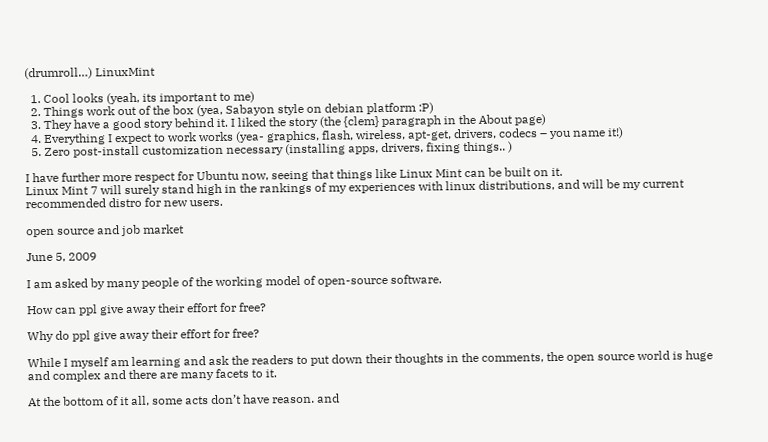(drumroll…) LinuxMint

  1. Cool looks (yeah, its important to me)
  2. Things work out of the box (yea, Sabayon style on debian platform :P)
  3. They have a good story behind it. I liked the story (the {clem} paragraph in the About page)
  4. Everything I expect to work works (yea- graphics, flash, wireless, apt-get, drivers, codecs – you name it!)
  5. Zero post-install customization necessary (installing apps, drivers, fixing things.. )

I have further more respect for Ubuntu now, seeing that things like Linux Mint can be built on it.
Linux Mint 7 will surely stand high in the rankings of my experiences with linux distributions, and will be my current recommended distro for new users.

open source and job market

June 5, 2009

I am asked by many people of the working model of open-source software.

How can ppl give away their effort for free?

Why do ppl give away their effort for free?

While I myself am learning and ask the readers to put down their thoughts in the comments, the open source world is huge and complex and there are many facets to it.

At the bottom of it all, some acts don’t have reason. and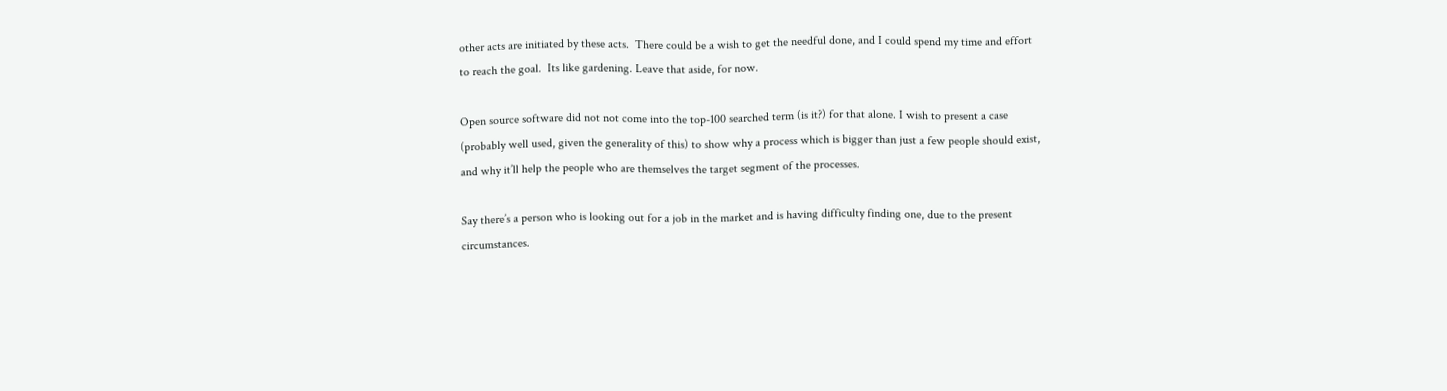other acts are initiated by these acts.  There could be a wish to get the needful done, and I could spend my time and effort to reach the goal.  Its like gardening. Leave that aside, for now.

Open source software did not not come into the top-100 searched term (is it?) for that alone. I wish to present a case (probably well used, given the generality of this) to show why a process which is bigger than just a few people should exist, and why it’ll help the people who are themselves the target segment of the processes.

Say there’s a person who is looking out for a job in the market and is having difficulty finding one, due to the present circumstances.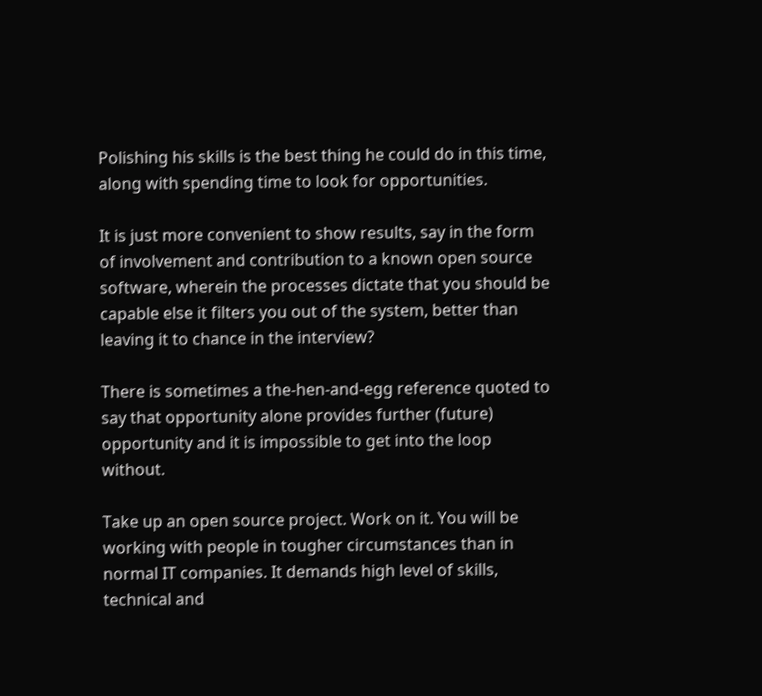Polishing his skills is the best thing he could do in this time, along with spending time to look for opportunities.

It is just more convenient to show results, say in the form of involvement and contribution to a known open source software, wherein the processes dictate that you should be capable else it filters you out of the system, better than leaving it to chance in the interview?

There is sometimes a the-hen-and-egg reference quoted to say that opportunity alone provides further (future) opportunity and it is impossible to get into the loop without.

Take up an open source project. Work on it. You will be working with people in tougher circumstances than in normal IT companies. It demands high level of skills, technical and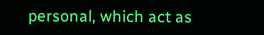personal, which act as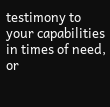testimony to your capabilities in times of need, or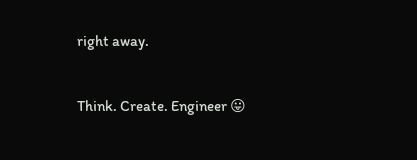right away.

Think. Create. Engineer 😛